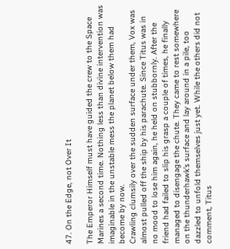47. On the Edge, not Over It

The Emperor Himself must have guided the crew to the Space Marines a second time. Nothing less than divine intervention was imaginable in the unstable mess the planet below them had become by now.
Crawling clumsily over the sudden surface under them, Vox was almost pulled off the ship by his parachute. Since Titus was in no mood to lose him again, he held on stubbornly. After the friend had failed to slip his grasp a couple of times, he finally managed to disengage the chute. They came to rest somewhere on the thunderhawk’s surface and lay around in a pile, too dazzled to unfold themselves just yet. While the others did not comment, Titus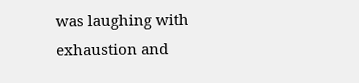was laughing with exhaustion and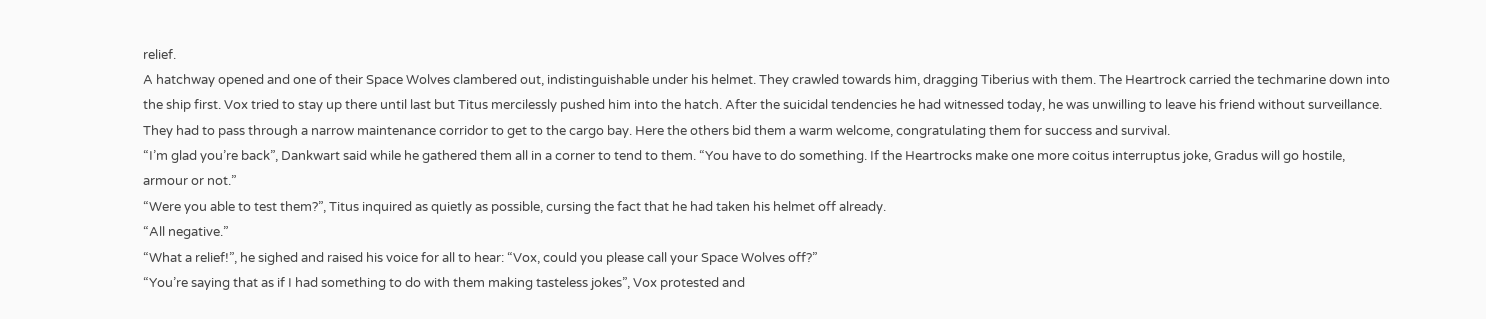relief.
A hatchway opened and one of their Space Wolves clambered out, indistinguishable under his helmet. They crawled towards him, dragging Tiberius with them. The Heartrock carried the techmarine down into the ship first. Vox tried to stay up there until last but Titus mercilessly pushed him into the hatch. After the suicidal tendencies he had witnessed today, he was unwilling to leave his friend without surveillance.
They had to pass through a narrow maintenance corridor to get to the cargo bay. Here the others bid them a warm welcome, congratulating them for success and survival.
“I’m glad you’re back”, Dankwart said while he gathered them all in a corner to tend to them. “You have to do something. If the Heartrocks make one more coitus interruptus joke, Gradus will go hostile, armour or not.”
“Were you able to test them?”, Titus inquired as quietly as possible, cursing the fact that he had taken his helmet off already.
“All negative.”
“What a relief!”, he sighed and raised his voice for all to hear: “Vox, could you please call your Space Wolves off?”
“You’re saying that as if I had something to do with them making tasteless jokes”, Vox protested and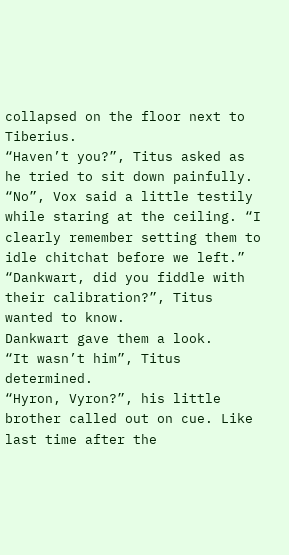collapsed on the floor next to Tiberius.
“Haven’t you?”, Titus asked as he tried to sit down painfully.
“No”, Vox said a little testily while staring at the ceiling. “I clearly remember setting them to idle chitchat before we left.”
“Dankwart, did you fiddle with their calibration?”, Titus wanted to know.
Dankwart gave them a look.
“It wasn’t him”, Titus determined.
“Hyron, Vyron?”, his little brother called out on cue. Like last time after the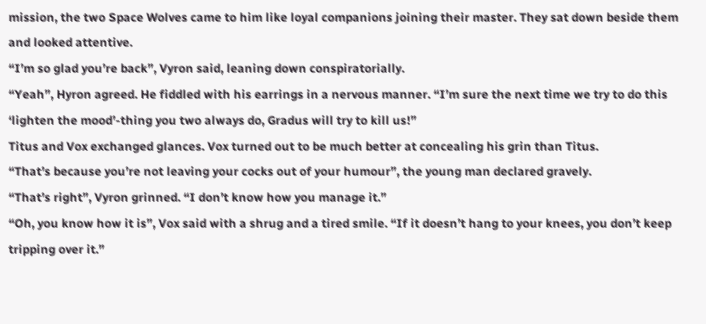mission, the two Space Wolves came to him like loyal companions joining their master. They sat down beside them and looked attentive.
“I’m so glad you’re back”, Vyron said, leaning down conspiratorially.
“Yeah”, Hyron agreed. He fiddled with his earrings in a nervous manner. “I’m sure the next time we try to do this ‘lighten the mood’-thing you two always do, Gradus will try to kill us!”
Titus and Vox exchanged glances. Vox turned out to be much better at concealing his grin than Titus.
“That’s because you’re not leaving your cocks out of your humour”, the young man declared gravely.
“That’s right”, Vyron grinned. “I don’t know how you manage it.”
“Oh, you know how it is”, Vox said with a shrug and a tired smile. “If it doesn’t hang to your knees, you don’t keep tripping over it.”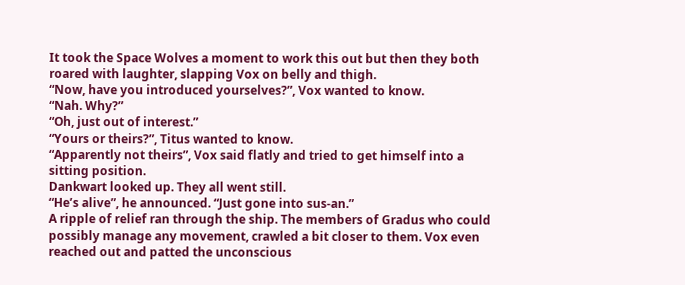It took the Space Wolves a moment to work this out but then they both roared with laughter, slapping Vox on belly and thigh.
“Now, have you introduced yourselves?”, Vox wanted to know.
“Nah. Why?”
“Oh, just out of interest.”
“Yours or theirs?”, Titus wanted to know.
“Apparently not theirs”, Vox said flatly and tried to get himself into a sitting position.
Dankwart looked up. They all went still.
“He’s alive”, he announced. “Just gone into sus-an.”
A ripple of relief ran through the ship. The members of Gradus who could possibly manage any movement, crawled a bit closer to them. Vox even reached out and patted the unconscious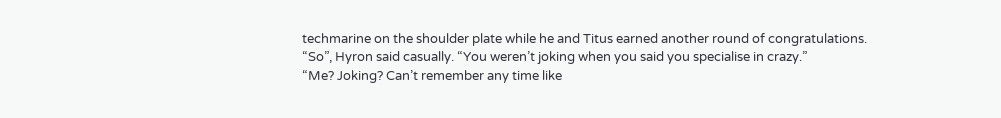techmarine on the shoulder plate while he and Titus earned another round of congratulations.
“So”, Hyron said casually. “You weren’t joking when you said you specialise in crazy.”
“Me? Joking? Can’t remember any time like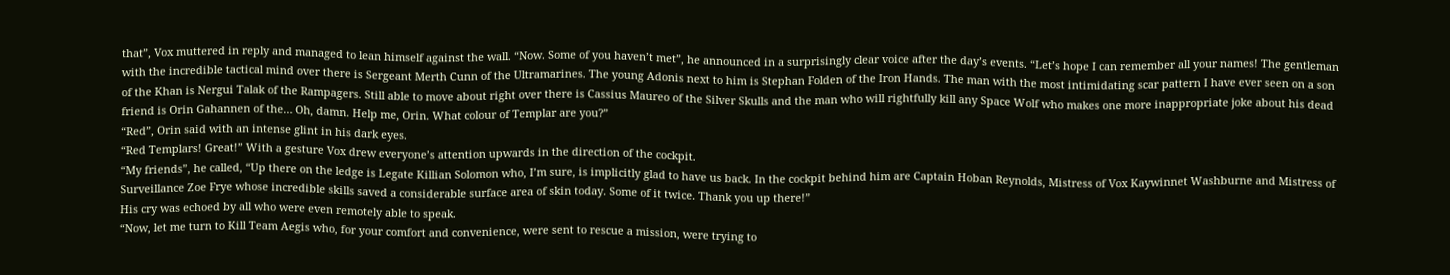that”, Vox muttered in reply and managed to lean himself against the wall. “Now. Some of you haven’t met”, he announced in a surprisingly clear voice after the day’s events. “Let’s hope I can remember all your names! The gentleman with the incredible tactical mind over there is Sergeant Merth Cunn of the Ultramarines. The young Adonis next to him is Stephan Folden of the Iron Hands. The man with the most intimidating scar pattern I have ever seen on a son of the Khan is Nergui Talak of the Rampagers. Still able to move about right over there is Cassius Maureo of the Silver Skulls and the man who will rightfully kill any Space Wolf who makes one more inappropriate joke about his dead friend is Orin Gahannen of the… Oh, damn. Help me, Orin. What colour of Templar are you?”
“Red”, Orin said with an intense glint in his dark eyes.
“Red Templars! Great!” With a gesture Vox drew everyone’s attention upwards in the direction of the cockpit.
“My friends”, he called, “Up there on the ledge is Legate Killian Solomon who, I’m sure, is implicitly glad to have us back. In the cockpit behind him are Captain Hoban Reynolds, Mistress of Vox Kaywinnet Washburne and Mistress of Surveillance Zoe Frye whose incredible skills saved a considerable surface area of skin today. Some of it twice. Thank you up there!”
His cry was echoed by all who were even remotely able to speak.
“Now, let me turn to Kill Team Aegis who, for your comfort and convenience, were sent to rescue a mission, were trying to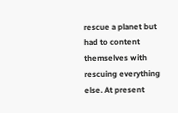rescue a planet but had to content themselves with rescuing everything else. At present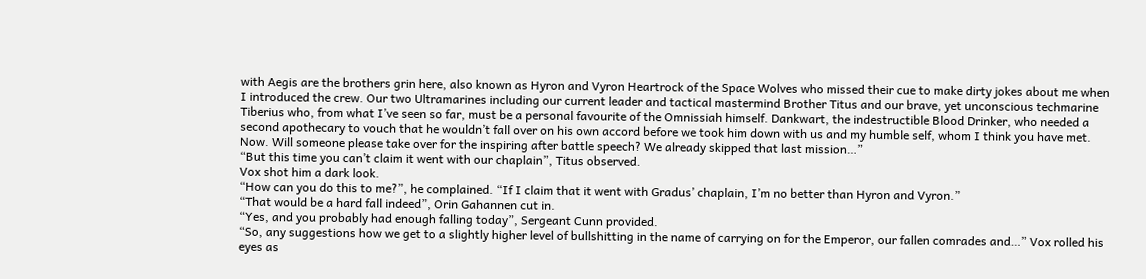with Aegis are the brothers grin here, also known as Hyron and Vyron Heartrock of the Space Wolves who missed their cue to make dirty jokes about me when I introduced the crew. Our two Ultramarines including our current leader and tactical mastermind Brother Titus and our brave, yet unconscious techmarine Tiberius who, from what I’ve seen so far, must be a personal favourite of the Omnissiah himself. Dankwart, the indestructible Blood Drinker, who needed a second apothecary to vouch that he wouldn’t fall over on his own accord before we took him down with us and my humble self, whom I think you have met. Now. Will someone please take over for the inspiring after battle speech? We already skipped that last mission…”
“But this time you can’t claim it went with our chaplain”, Titus observed.
Vox shot him a dark look.
“How can you do this to me?”, he complained. “If I claim that it went with Gradus’ chaplain, I’m no better than Hyron and Vyron.”
“That would be a hard fall indeed”, Orin Gahannen cut in.
“Yes, and you probably had enough falling today”, Sergeant Cunn provided.
“So, any suggestions how we get to a slightly higher level of bullshitting in the name of carrying on for the Emperor, our fallen comrades and…” Vox rolled his eyes as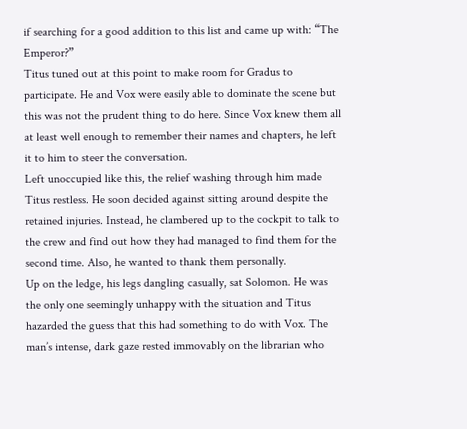if searching for a good addition to this list and came up with: “The Emperor?”
Titus tuned out at this point to make room for Gradus to participate. He and Vox were easily able to dominate the scene but this was not the prudent thing to do here. Since Vox knew them all at least well enough to remember their names and chapters, he left it to him to steer the conversation.
Left unoccupied like this, the relief washing through him made Titus restless. He soon decided against sitting around despite the retained injuries. Instead, he clambered up to the cockpit to talk to the crew and find out how they had managed to find them for the second time. Also, he wanted to thank them personally.
Up on the ledge, his legs dangling casually, sat Solomon. He was the only one seemingly unhappy with the situation and Titus hazarded the guess that this had something to do with Vox. The man’s intense, dark gaze rested immovably on the librarian who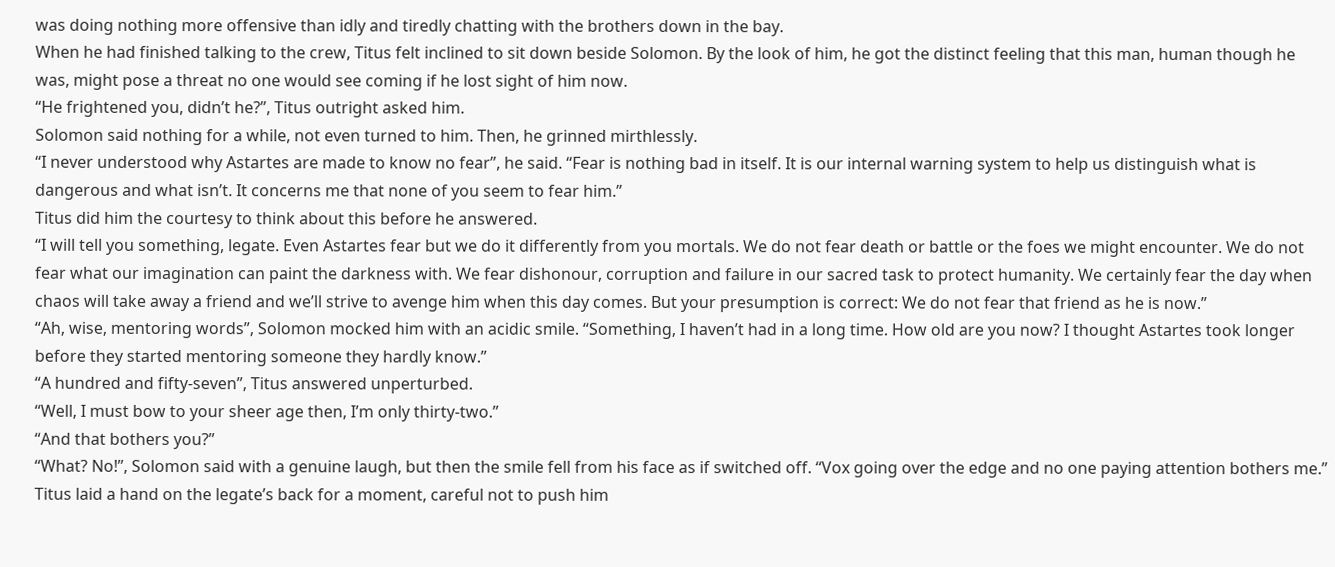was doing nothing more offensive than idly and tiredly chatting with the brothers down in the bay.
When he had finished talking to the crew, Titus felt inclined to sit down beside Solomon. By the look of him, he got the distinct feeling that this man, human though he was, might pose a threat no one would see coming if he lost sight of him now.
“He frightened you, didn’t he?”, Titus outright asked him.
Solomon said nothing for a while, not even turned to him. Then, he grinned mirthlessly.
“I never understood why Astartes are made to know no fear”, he said. “Fear is nothing bad in itself. It is our internal warning system to help us distinguish what is dangerous and what isn’t. It concerns me that none of you seem to fear him.”
Titus did him the courtesy to think about this before he answered.
“I will tell you something, legate. Even Astartes fear but we do it differently from you mortals. We do not fear death or battle or the foes we might encounter. We do not fear what our imagination can paint the darkness with. We fear dishonour, corruption and failure in our sacred task to protect humanity. We certainly fear the day when chaos will take away a friend and we’ll strive to avenge him when this day comes. But your presumption is correct: We do not fear that friend as he is now.”
“Ah, wise, mentoring words”, Solomon mocked him with an acidic smile. “Something, I haven’t had in a long time. How old are you now? I thought Astartes took longer before they started mentoring someone they hardly know.”
“A hundred and fifty-seven”, Titus answered unperturbed.
“Well, I must bow to your sheer age then, I’m only thirty-two.”
“And that bothers you?”
“What? No!”, Solomon said with a genuine laugh, but then the smile fell from his face as if switched off. “Vox going over the edge and no one paying attention bothers me.”
Titus laid a hand on the legate’s back for a moment, careful not to push him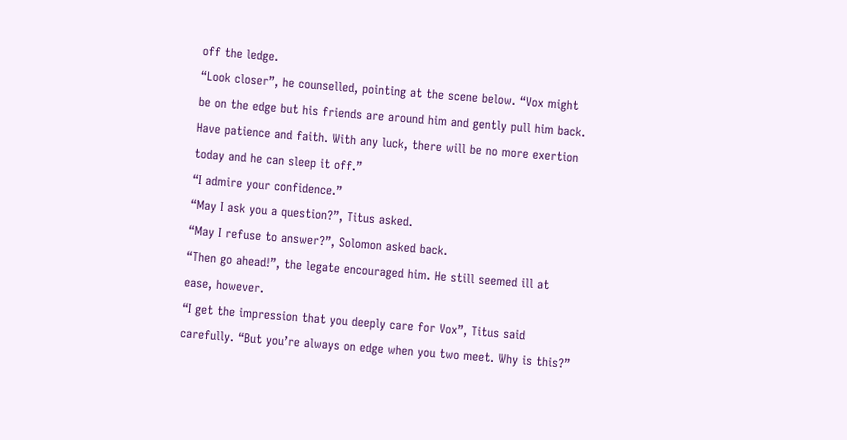off the ledge.
“Look closer”, he counselled, pointing at the scene below. “Vox might be on the edge but his friends are around him and gently pull him back. Have patience and faith. With any luck, there will be no more exertion today and he can sleep it off.”
“I admire your confidence.”
“May I ask you a question?”, Titus asked.
“May I refuse to answer?”, Solomon asked back.
“Then go ahead!”, the legate encouraged him. He still seemed ill at ease, however.
“I get the impression that you deeply care for Vox”, Titus said carefully. “But you’re always on edge when you two meet. Why is this?”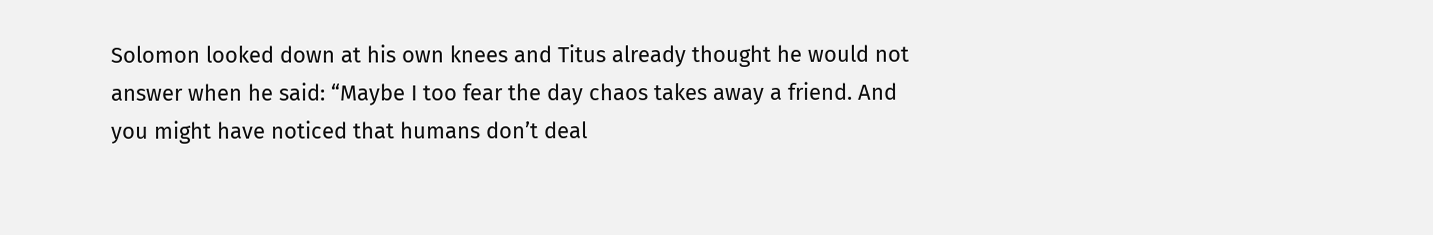Solomon looked down at his own knees and Titus already thought he would not answer when he said: “Maybe I too fear the day chaos takes away a friend. And you might have noticed that humans don’t deal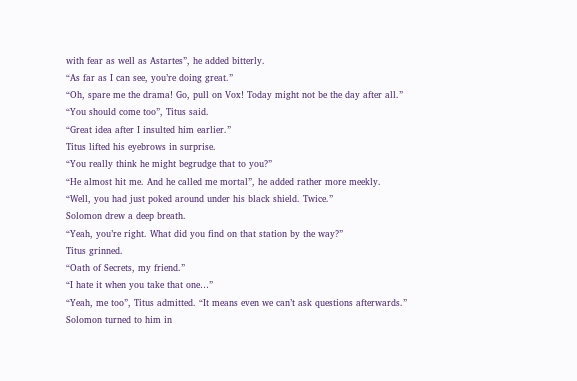with fear as well as Astartes”, he added bitterly.
“As far as I can see, you’re doing great.”
“Oh, spare me the drama! Go, pull on Vox! Today might not be the day after all.”
“You should come too”, Titus said.
“Great idea after I insulted him earlier.”
Titus lifted his eyebrows in surprise.
“You really think he might begrudge that to you?”
“He almost hit me. And he called me mortal”, he added rather more meekly.
“Well, you had just poked around under his black shield. Twice.”
Solomon drew a deep breath.
“Yeah, you’re right. What did you find on that station by the way?”
Titus grinned.
“Oath of Secrets, my friend.”
“I hate it when you take that one…”
“Yeah, me too”, Titus admitted. “It means even we can’t ask questions afterwards.”
Solomon turned to him in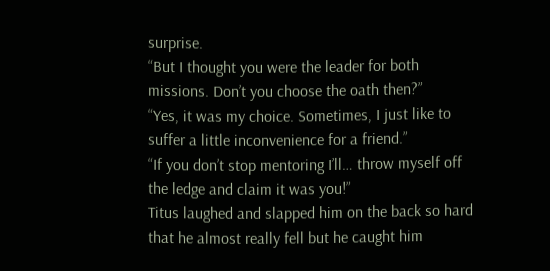surprise.
“But I thought you were the leader for both missions. Don’t you choose the oath then?”
“Yes, it was my choice. Sometimes, I just like to suffer a little inconvenience for a friend.”
“If you don’t stop mentoring I’ll… throw myself off the ledge and claim it was you!”
Titus laughed and slapped him on the back so hard that he almost really fell but he caught him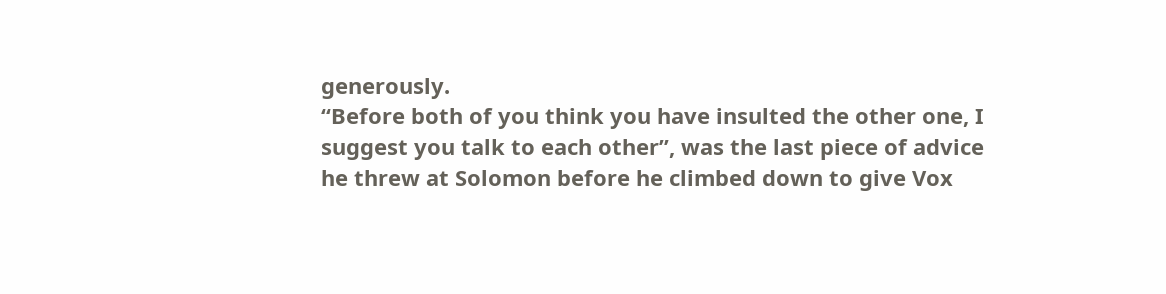generously.
“Before both of you think you have insulted the other one, I suggest you talk to each other”, was the last piece of advice he threw at Solomon before he climbed down to give Vox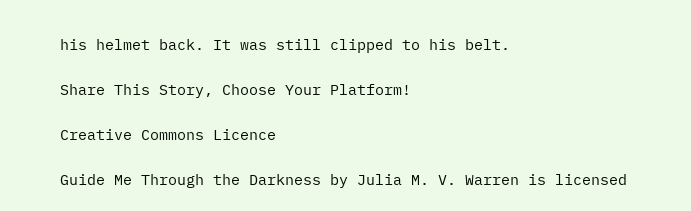his helmet back. It was still clipped to his belt.

Share This Story, Choose Your Platform!

Creative Commons Licence

Guide Me Through the Darkness by Julia M. V. Warren is licensed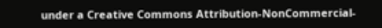under a Creative Commons Attribution-NonCommercial-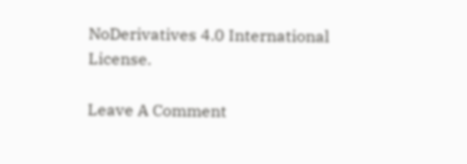NoDerivatives 4.0 International License.

Leave A Comment